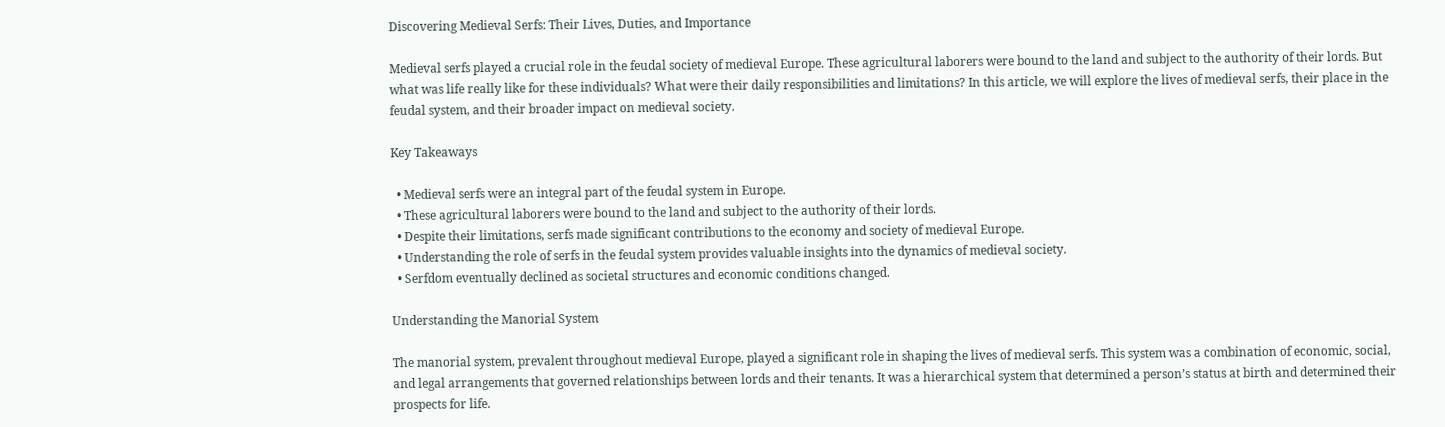Discovering Medieval Serfs: Their Lives, Duties, and Importance

Medieval serfs played a crucial role in the feudal society of medieval Europe. These agricultural laborers were bound to the land and subject to the authority of their lords. But what was life really like for these individuals? What were their daily responsibilities and limitations? In this article, we will explore the lives of medieval serfs, their place in the feudal system, and their broader impact on medieval society.

Key Takeaways

  • Medieval serfs were an integral part of the feudal system in Europe.
  • These agricultural laborers were bound to the land and subject to the authority of their lords.
  • Despite their limitations, serfs made significant contributions to the economy and society of medieval Europe.
  • Understanding the role of serfs in the feudal system provides valuable insights into the dynamics of medieval society.
  • Serfdom eventually declined as societal structures and economic conditions changed.

Understanding the Manorial System

The manorial system, prevalent throughout medieval Europe, played a significant role in shaping the lives of medieval serfs. This system was a combination of economic, social, and legal arrangements that governed relationships between lords and their tenants. It was a hierarchical system that determined a person’s status at birth and determined their prospects for life.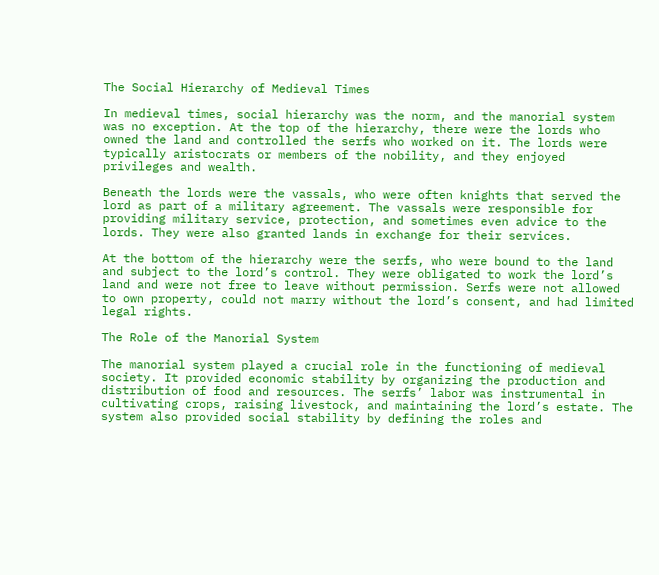The Social Hierarchy of Medieval Times

In medieval times, social hierarchy was the norm, and the manorial system was no exception. At the top of the hierarchy, there were the lords who owned the land and controlled the serfs who worked on it. The lords were typically aristocrats or members of the nobility, and they enjoyed privileges and wealth.

Beneath the lords were the vassals, who were often knights that served the lord as part of a military agreement. The vassals were responsible for providing military service, protection, and sometimes even advice to the lords. They were also granted lands in exchange for their services.

At the bottom of the hierarchy were the serfs, who were bound to the land and subject to the lord’s control. They were obligated to work the lord’s land and were not free to leave without permission. Serfs were not allowed to own property, could not marry without the lord’s consent, and had limited legal rights.

The Role of the Manorial System

The manorial system played a crucial role in the functioning of medieval society. It provided economic stability by organizing the production and distribution of food and resources. The serfs’ labor was instrumental in cultivating crops, raising livestock, and maintaining the lord’s estate. The system also provided social stability by defining the roles and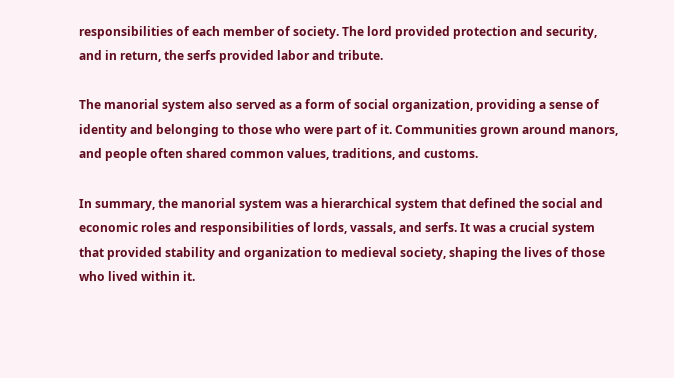responsibilities of each member of society. The lord provided protection and security, and in return, the serfs provided labor and tribute.

The manorial system also served as a form of social organization, providing a sense of identity and belonging to those who were part of it. Communities grown around manors, and people often shared common values, traditions, and customs.

In summary, the manorial system was a hierarchical system that defined the social and economic roles and responsibilities of lords, vassals, and serfs. It was a crucial system that provided stability and organization to medieval society, shaping the lives of those who lived within it.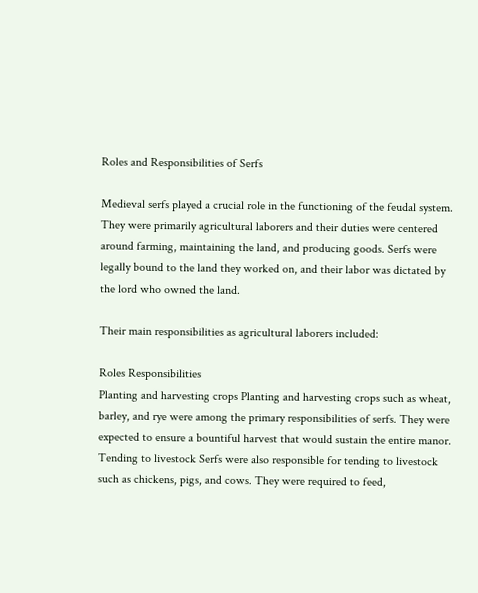Roles and Responsibilities of Serfs

Medieval serfs played a crucial role in the functioning of the feudal system. They were primarily agricultural laborers and their duties were centered around farming, maintaining the land, and producing goods. Serfs were legally bound to the land they worked on, and their labor was dictated by the lord who owned the land.

Their main responsibilities as agricultural laborers included:

Roles Responsibilities
Planting and harvesting crops Planting and harvesting crops such as wheat, barley, and rye were among the primary responsibilities of serfs. They were expected to ensure a bountiful harvest that would sustain the entire manor.
Tending to livestock Serfs were also responsible for tending to livestock such as chickens, pigs, and cows. They were required to feed,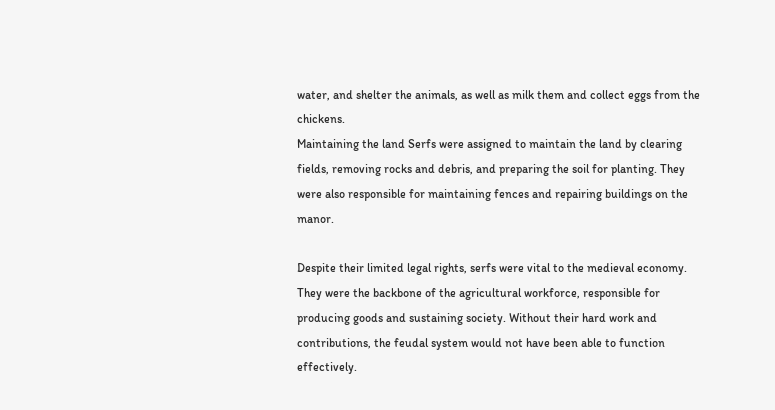water, and shelter the animals, as well as milk them and collect eggs from the chickens.
Maintaining the land Serfs were assigned to maintain the land by clearing fields, removing rocks and debris, and preparing the soil for planting. They were also responsible for maintaining fences and repairing buildings on the manor.

Despite their limited legal rights, serfs were vital to the medieval economy. They were the backbone of the agricultural workforce, responsible for producing goods and sustaining society. Without their hard work and contributions, the feudal system would not have been able to function effectively.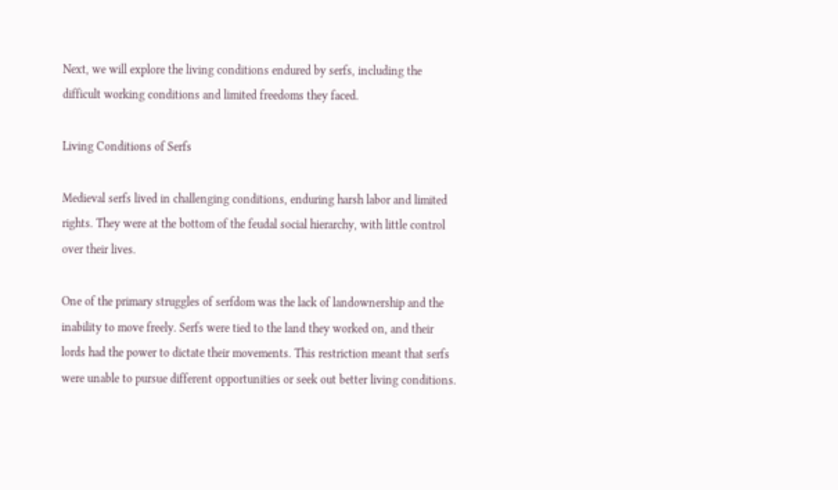Next, we will explore the living conditions endured by serfs, including the difficult working conditions and limited freedoms they faced.

Living Conditions of Serfs

Medieval serfs lived in challenging conditions, enduring harsh labor and limited rights. They were at the bottom of the feudal social hierarchy, with little control over their lives.

One of the primary struggles of serfdom was the lack of landownership and the inability to move freely. Serfs were tied to the land they worked on, and their lords had the power to dictate their movements. This restriction meant that serfs were unable to pursue different opportunities or seek out better living conditions.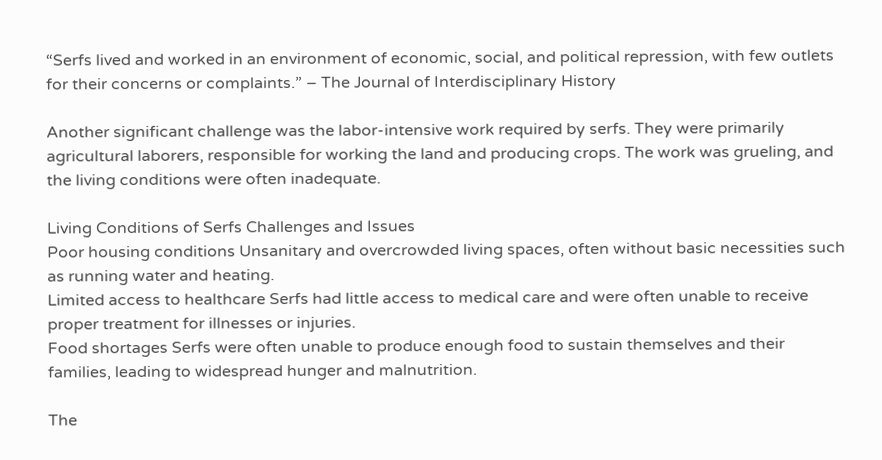“Serfs lived and worked in an environment of economic, social, and political repression, with few outlets for their concerns or complaints.” – The Journal of Interdisciplinary History

Another significant challenge was the labor-intensive work required by serfs. They were primarily agricultural laborers, responsible for working the land and producing crops. The work was grueling, and the living conditions were often inadequate.

Living Conditions of Serfs Challenges and Issues
Poor housing conditions Unsanitary and overcrowded living spaces, often without basic necessities such as running water and heating.
Limited access to healthcare Serfs had little access to medical care and were often unable to receive proper treatment for illnesses or injuries.
Food shortages Serfs were often unable to produce enough food to sustain themselves and their families, leading to widespread hunger and malnutrition.

The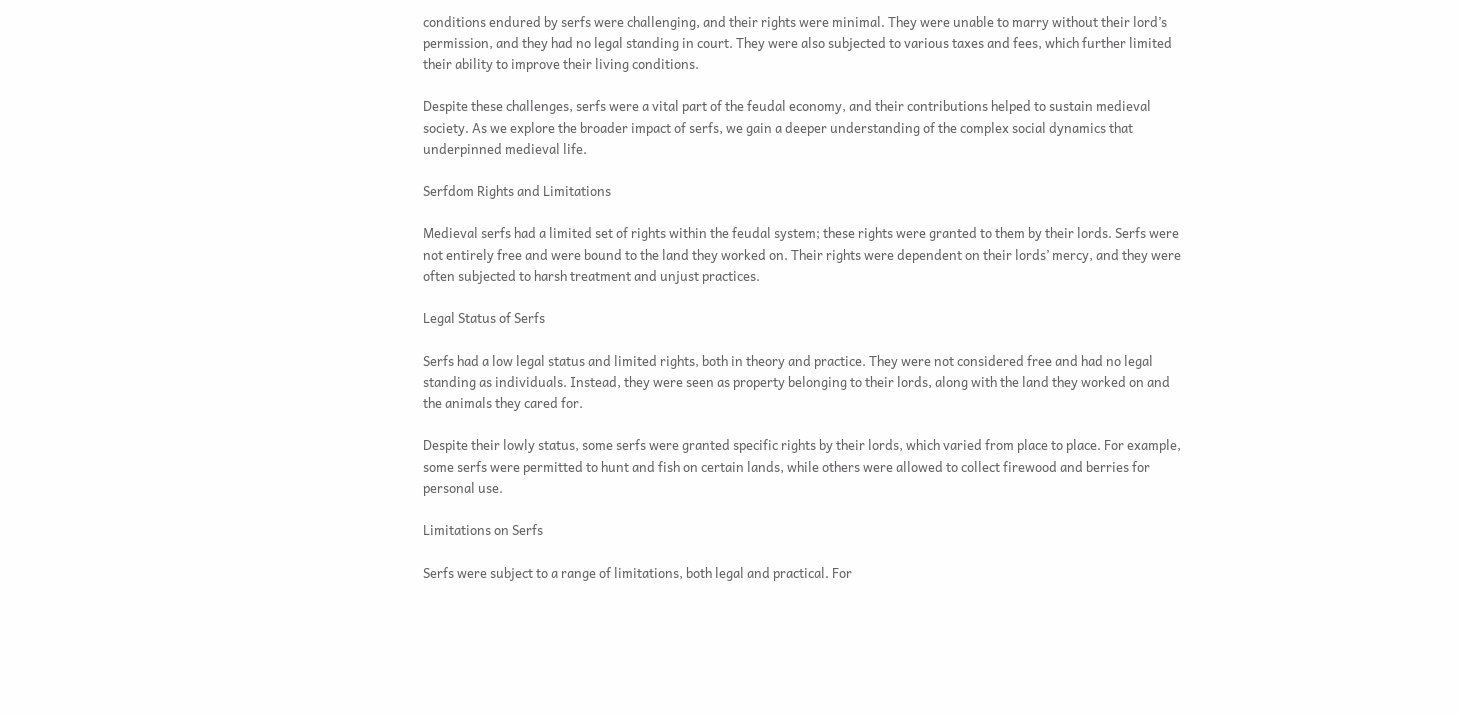conditions endured by serfs were challenging, and their rights were minimal. They were unable to marry without their lord’s permission, and they had no legal standing in court. They were also subjected to various taxes and fees, which further limited their ability to improve their living conditions.

Despite these challenges, serfs were a vital part of the feudal economy, and their contributions helped to sustain medieval society. As we explore the broader impact of serfs, we gain a deeper understanding of the complex social dynamics that underpinned medieval life.

Serfdom Rights and Limitations

Medieval serfs had a limited set of rights within the feudal system; these rights were granted to them by their lords. Serfs were not entirely free and were bound to the land they worked on. Their rights were dependent on their lords’ mercy, and they were often subjected to harsh treatment and unjust practices.

Legal Status of Serfs

Serfs had a low legal status and limited rights, both in theory and practice. They were not considered free and had no legal standing as individuals. Instead, they were seen as property belonging to their lords, along with the land they worked on and the animals they cared for.

Despite their lowly status, some serfs were granted specific rights by their lords, which varied from place to place. For example, some serfs were permitted to hunt and fish on certain lands, while others were allowed to collect firewood and berries for personal use.

Limitations on Serfs

Serfs were subject to a range of limitations, both legal and practical. For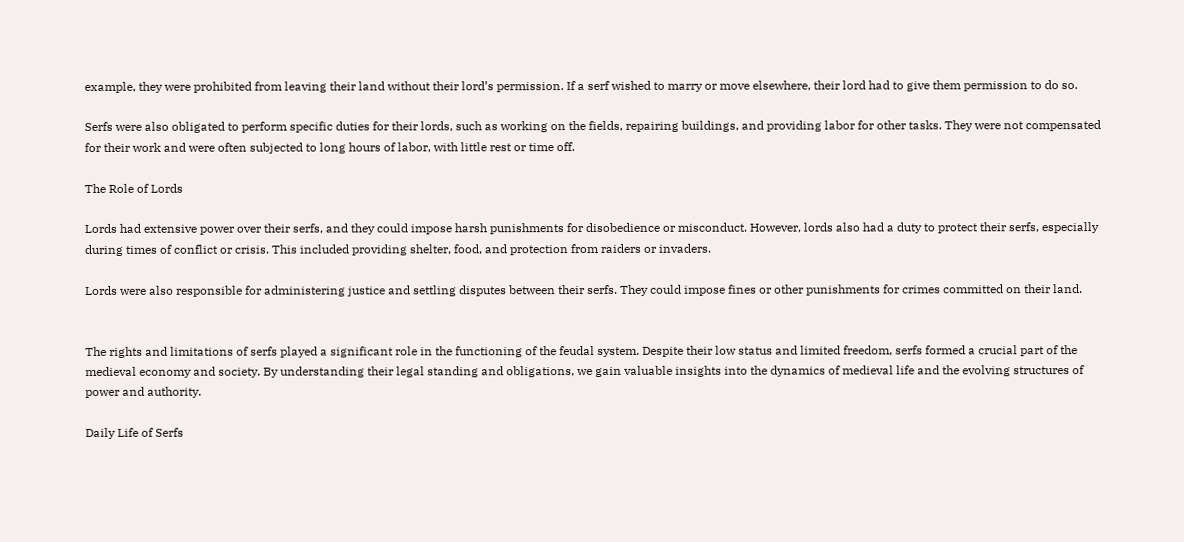example, they were prohibited from leaving their land without their lord’s permission. If a serf wished to marry or move elsewhere, their lord had to give them permission to do so.

Serfs were also obligated to perform specific duties for their lords, such as working on the fields, repairing buildings, and providing labor for other tasks. They were not compensated for their work and were often subjected to long hours of labor, with little rest or time off.

The Role of Lords

Lords had extensive power over their serfs, and they could impose harsh punishments for disobedience or misconduct. However, lords also had a duty to protect their serfs, especially during times of conflict or crisis. This included providing shelter, food, and protection from raiders or invaders.

Lords were also responsible for administering justice and settling disputes between their serfs. They could impose fines or other punishments for crimes committed on their land.


The rights and limitations of serfs played a significant role in the functioning of the feudal system. Despite their low status and limited freedom, serfs formed a crucial part of the medieval economy and society. By understanding their legal standing and obligations, we gain valuable insights into the dynamics of medieval life and the evolving structures of power and authority.

Daily Life of Serfs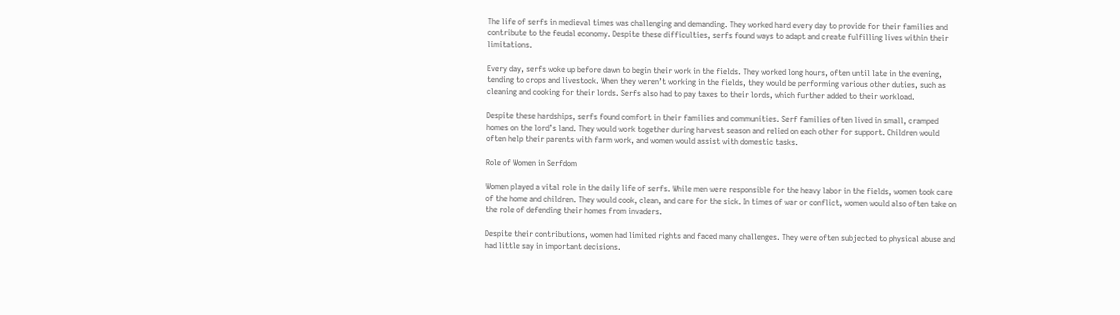The life of serfs in medieval times was challenging and demanding. They worked hard every day to provide for their families and contribute to the feudal economy. Despite these difficulties, serfs found ways to adapt and create fulfilling lives within their limitations.

Every day, serfs woke up before dawn to begin their work in the fields. They worked long hours, often until late in the evening, tending to crops and livestock. When they weren’t working in the fields, they would be performing various other duties, such as cleaning and cooking for their lords. Serfs also had to pay taxes to their lords, which further added to their workload.

Despite these hardships, serfs found comfort in their families and communities. Serf families often lived in small, cramped homes on the lord’s land. They would work together during harvest season and relied on each other for support. Children would often help their parents with farm work, and women would assist with domestic tasks.

Role of Women in Serfdom

Women played a vital role in the daily life of serfs. While men were responsible for the heavy labor in the fields, women took care of the home and children. They would cook, clean, and care for the sick. In times of war or conflict, women would also often take on the role of defending their homes from invaders.

Despite their contributions, women had limited rights and faced many challenges. They were often subjected to physical abuse and had little say in important decisions.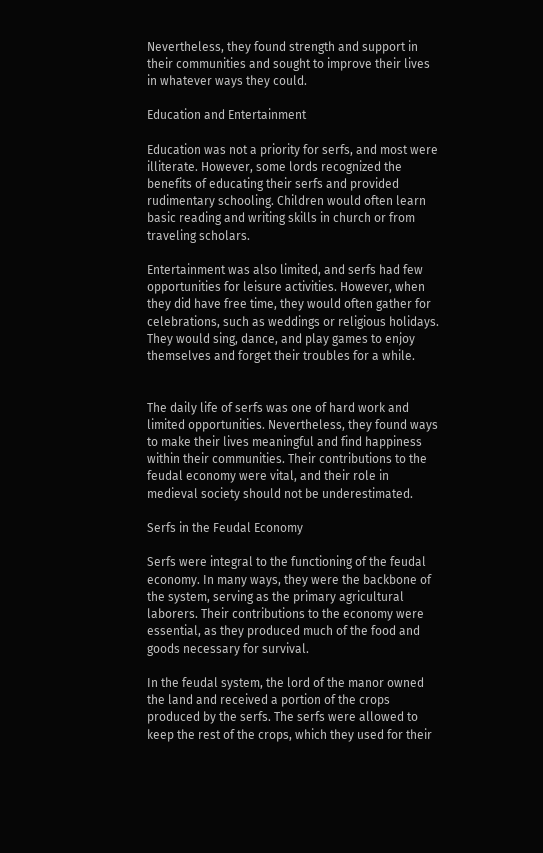Nevertheless, they found strength and support in their communities and sought to improve their lives in whatever ways they could.

Education and Entertainment

Education was not a priority for serfs, and most were illiterate. However, some lords recognized the benefits of educating their serfs and provided rudimentary schooling. Children would often learn basic reading and writing skills in church or from traveling scholars.

Entertainment was also limited, and serfs had few opportunities for leisure activities. However, when they did have free time, they would often gather for celebrations, such as weddings or religious holidays. They would sing, dance, and play games to enjoy themselves and forget their troubles for a while.


The daily life of serfs was one of hard work and limited opportunities. Nevertheless, they found ways to make their lives meaningful and find happiness within their communities. Their contributions to the feudal economy were vital, and their role in medieval society should not be underestimated.

Serfs in the Feudal Economy

Serfs were integral to the functioning of the feudal economy. In many ways, they were the backbone of the system, serving as the primary agricultural laborers. Their contributions to the economy were essential, as they produced much of the food and goods necessary for survival.

In the feudal system, the lord of the manor owned the land and received a portion of the crops produced by the serfs. The serfs were allowed to keep the rest of the crops, which they used for their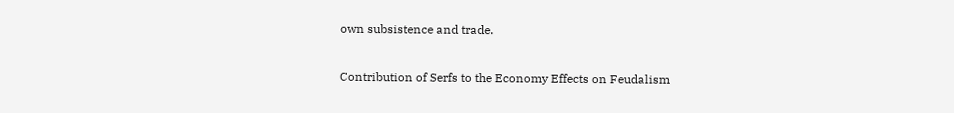own subsistence and trade.

Contribution of Serfs to the Economy Effects on Feudalism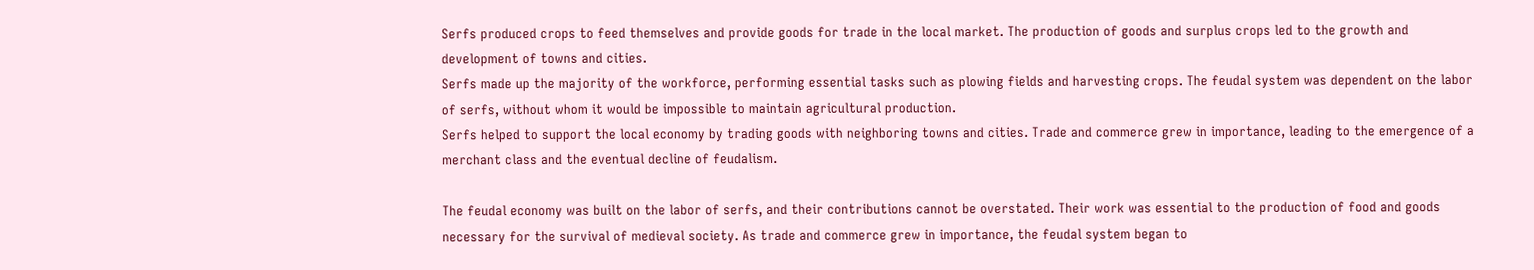Serfs produced crops to feed themselves and provide goods for trade in the local market. The production of goods and surplus crops led to the growth and development of towns and cities.
Serfs made up the majority of the workforce, performing essential tasks such as plowing fields and harvesting crops. The feudal system was dependent on the labor of serfs, without whom it would be impossible to maintain agricultural production.
Serfs helped to support the local economy by trading goods with neighboring towns and cities. Trade and commerce grew in importance, leading to the emergence of a merchant class and the eventual decline of feudalism.

The feudal economy was built on the labor of serfs, and their contributions cannot be overstated. Their work was essential to the production of food and goods necessary for the survival of medieval society. As trade and commerce grew in importance, the feudal system began to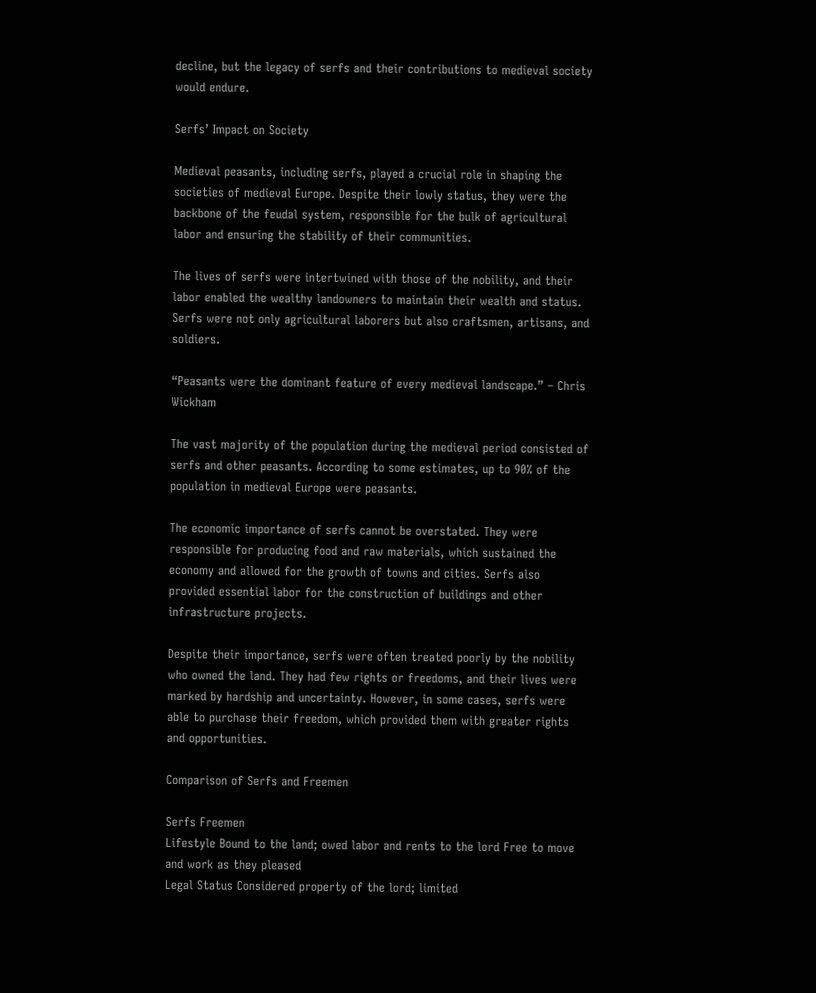decline, but the legacy of serfs and their contributions to medieval society would endure.

Serfs’ Impact on Society

Medieval peasants, including serfs, played a crucial role in shaping the societies of medieval Europe. Despite their lowly status, they were the backbone of the feudal system, responsible for the bulk of agricultural labor and ensuring the stability of their communities.

The lives of serfs were intertwined with those of the nobility, and their labor enabled the wealthy landowners to maintain their wealth and status. Serfs were not only agricultural laborers but also craftsmen, artisans, and soldiers.

“Peasants were the dominant feature of every medieval landscape.” – Chris Wickham

The vast majority of the population during the medieval period consisted of serfs and other peasants. According to some estimates, up to 90% of the population in medieval Europe were peasants.

The economic importance of serfs cannot be overstated. They were responsible for producing food and raw materials, which sustained the economy and allowed for the growth of towns and cities. Serfs also provided essential labor for the construction of buildings and other infrastructure projects.

Despite their importance, serfs were often treated poorly by the nobility who owned the land. They had few rights or freedoms, and their lives were marked by hardship and uncertainty. However, in some cases, serfs were able to purchase their freedom, which provided them with greater rights and opportunities.

Comparison of Serfs and Freemen

Serfs Freemen
Lifestyle Bound to the land; owed labor and rents to the lord Free to move and work as they pleased
Legal Status Considered property of the lord; limited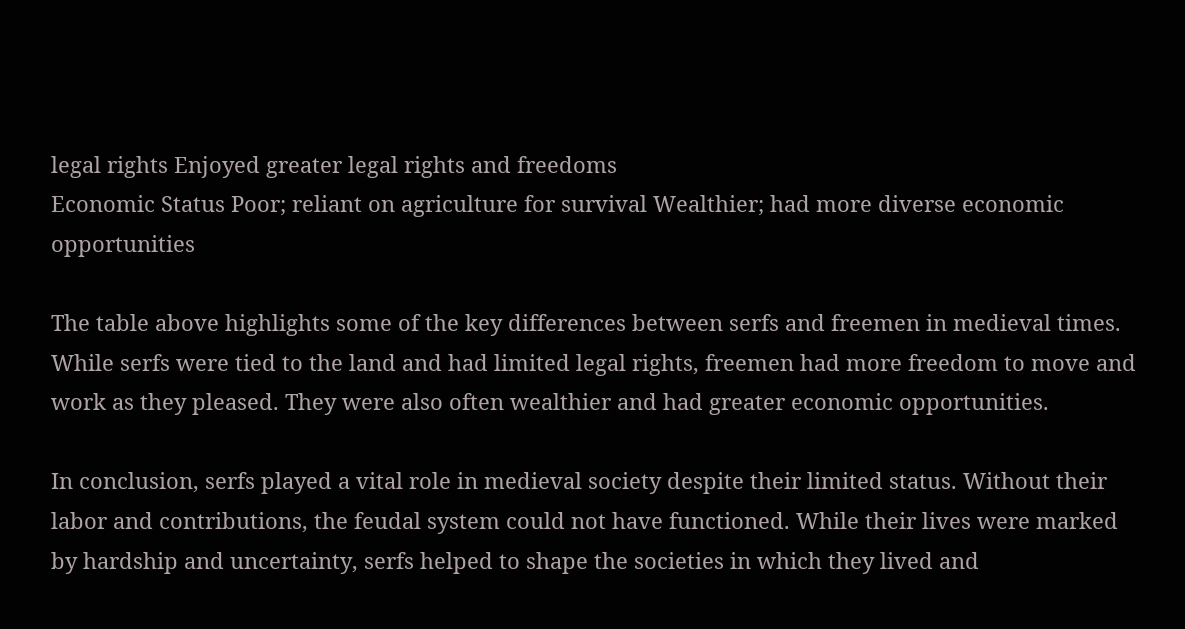legal rights Enjoyed greater legal rights and freedoms
Economic Status Poor; reliant on agriculture for survival Wealthier; had more diverse economic opportunities

The table above highlights some of the key differences between serfs and freemen in medieval times. While serfs were tied to the land and had limited legal rights, freemen had more freedom to move and work as they pleased. They were also often wealthier and had greater economic opportunities.

In conclusion, serfs played a vital role in medieval society despite their limited status. Without their labor and contributions, the feudal system could not have functioned. While their lives were marked by hardship and uncertainty, serfs helped to shape the societies in which they lived and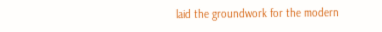laid the groundwork for the modern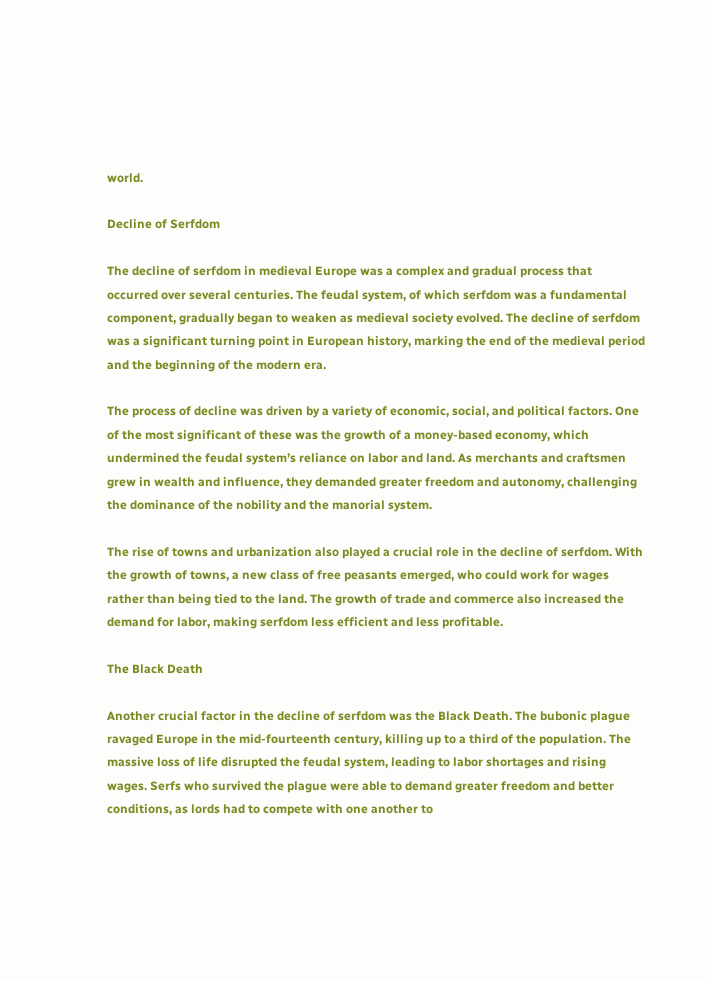world.

Decline of Serfdom

The decline of serfdom in medieval Europe was a complex and gradual process that occurred over several centuries. The feudal system, of which serfdom was a fundamental component, gradually began to weaken as medieval society evolved. The decline of serfdom was a significant turning point in European history, marking the end of the medieval period and the beginning of the modern era.

The process of decline was driven by a variety of economic, social, and political factors. One of the most significant of these was the growth of a money-based economy, which undermined the feudal system’s reliance on labor and land. As merchants and craftsmen grew in wealth and influence, they demanded greater freedom and autonomy, challenging the dominance of the nobility and the manorial system.

The rise of towns and urbanization also played a crucial role in the decline of serfdom. With the growth of towns, a new class of free peasants emerged, who could work for wages rather than being tied to the land. The growth of trade and commerce also increased the demand for labor, making serfdom less efficient and less profitable.

The Black Death

Another crucial factor in the decline of serfdom was the Black Death. The bubonic plague ravaged Europe in the mid-fourteenth century, killing up to a third of the population. The massive loss of life disrupted the feudal system, leading to labor shortages and rising wages. Serfs who survived the plague were able to demand greater freedom and better conditions, as lords had to compete with one another to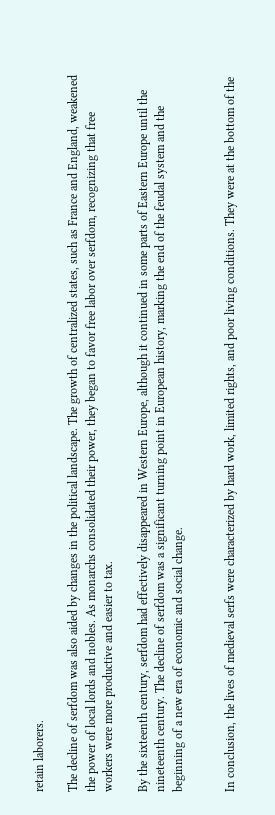retain laborers.

The decline of serfdom was also aided by changes in the political landscape. The growth of centralized states, such as France and England, weakened the power of local lords and nobles. As monarchs consolidated their power, they began to favor free labor over serfdom, recognizing that free workers were more productive and easier to tax.

By the sixteenth century, serfdom had effectively disappeared in Western Europe, although it continued in some parts of Eastern Europe until the nineteenth century. The decline of serfdom was a significant turning point in European history, marking the end of the feudal system and the beginning of a new era of economic and social change.


In conclusion, the lives of medieval serfs were characterized by hard work, limited rights, and poor living conditions. They were at the bottom of the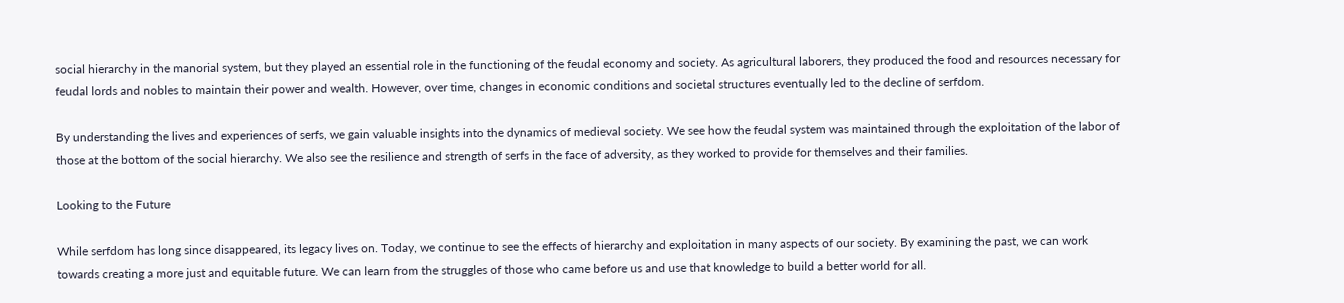social hierarchy in the manorial system, but they played an essential role in the functioning of the feudal economy and society. As agricultural laborers, they produced the food and resources necessary for feudal lords and nobles to maintain their power and wealth. However, over time, changes in economic conditions and societal structures eventually led to the decline of serfdom.

By understanding the lives and experiences of serfs, we gain valuable insights into the dynamics of medieval society. We see how the feudal system was maintained through the exploitation of the labor of those at the bottom of the social hierarchy. We also see the resilience and strength of serfs in the face of adversity, as they worked to provide for themselves and their families.

Looking to the Future

While serfdom has long since disappeared, its legacy lives on. Today, we continue to see the effects of hierarchy and exploitation in many aspects of our society. By examining the past, we can work towards creating a more just and equitable future. We can learn from the struggles of those who came before us and use that knowledge to build a better world for all.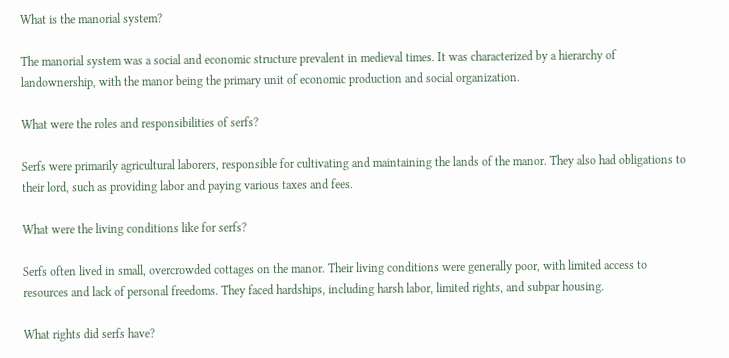What is the manorial system?

The manorial system was a social and economic structure prevalent in medieval times. It was characterized by a hierarchy of landownership, with the manor being the primary unit of economic production and social organization.

What were the roles and responsibilities of serfs?

Serfs were primarily agricultural laborers, responsible for cultivating and maintaining the lands of the manor. They also had obligations to their lord, such as providing labor and paying various taxes and fees.

What were the living conditions like for serfs?

Serfs often lived in small, overcrowded cottages on the manor. Their living conditions were generally poor, with limited access to resources and lack of personal freedoms. They faced hardships, including harsh labor, limited rights, and subpar housing.

What rights did serfs have?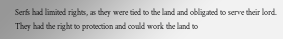Serfs had limited rights, as they were tied to the land and obligated to serve their lord. They had the right to protection and could work the land to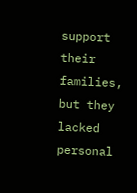support their families, but they lacked personal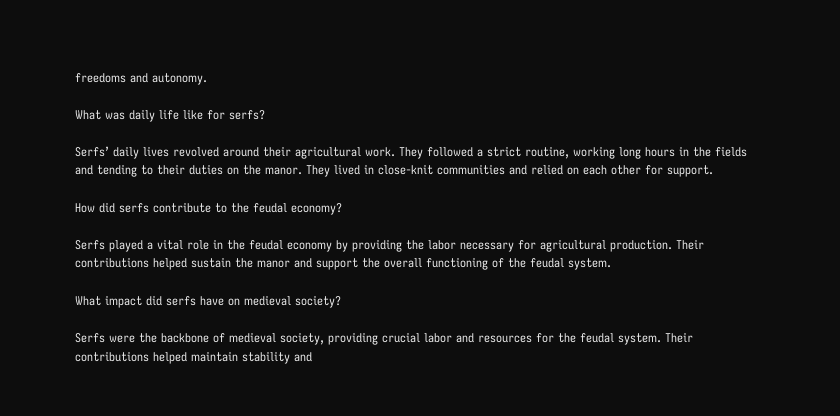freedoms and autonomy.

What was daily life like for serfs?

Serfs’ daily lives revolved around their agricultural work. They followed a strict routine, working long hours in the fields and tending to their duties on the manor. They lived in close-knit communities and relied on each other for support.

How did serfs contribute to the feudal economy?

Serfs played a vital role in the feudal economy by providing the labor necessary for agricultural production. Their contributions helped sustain the manor and support the overall functioning of the feudal system.

What impact did serfs have on medieval society?

Serfs were the backbone of medieval society, providing crucial labor and resources for the feudal system. Their contributions helped maintain stability and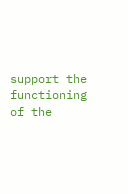support the functioning of the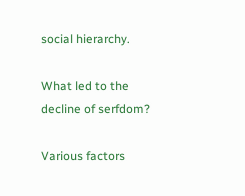social hierarchy.

What led to the decline of serfdom?

Various factors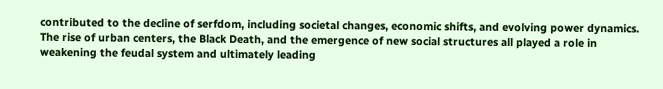contributed to the decline of serfdom, including societal changes, economic shifts, and evolving power dynamics. The rise of urban centers, the Black Death, and the emergence of new social structures all played a role in weakening the feudal system and ultimately leading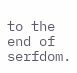to the end of serfdom.